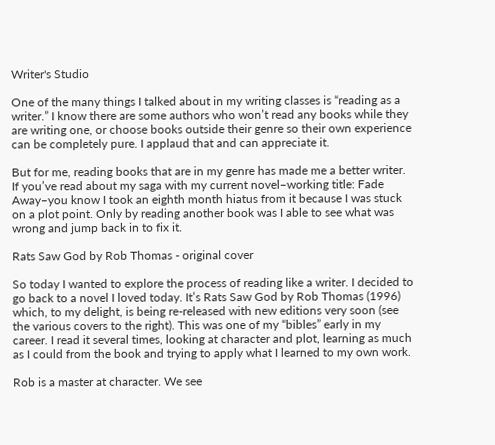Writer's Studio

One of the many things I talked about in my writing classes is “reading as a writer.” I know there are some authors who won’t read any books while they are writing one, or choose books outside their genre so their own experience can be completely pure. I applaud that and can appreciate it.

But for me, reading books that are in my genre has made me a better writer. If you’ve read about my saga with my current novel–working title: Fade Away–you know I took an eighth month hiatus from it because I was stuck on a plot point. Only by reading another book was I able to see what was wrong and jump back in to fix it.

Rats Saw God by Rob Thomas - original cover

So today I wanted to explore the process of reading like a writer. I decided to go back to a novel I loved today. It’s Rats Saw God by Rob Thomas (1996) which, to my delight, is being re-released with new editions very soon (see the various covers to the right). This was one of my “bibles” early in my career. I read it several times, looking at character and plot, learning as much as I could from the book and trying to apply what I learned to my own work.

Rob is a master at character. We see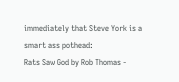immediately that Steve York is a smart ass pothead:
Rats Saw God by Rob Thomas -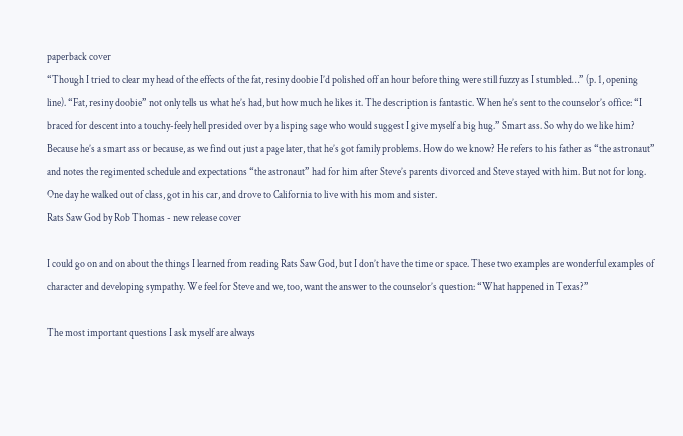paperback cover
“Though I tried to clear my head of the effects of the fat, resiny doobie I’d polished off an hour before thing were still fuzzy as I stumbled…” (p. 1, opening line). “Fat, resiny doobie” not only tells us what he’s had, but how much he likes it. The description is fantastic. When he’s sent to the counselor’s office: “I braced for descent into a touchy-feely hell presided over by a lisping sage who would suggest I give myself a big hug.” Smart ass. So why do we like him? Because he’s a smart ass or because, as we find out just a page later, that he’s got family problems. How do we know? He refers to his father as “the astronaut” and notes the regimented schedule and expectations “the astronaut” had for him after Steve’s parents divorced and Steve stayed with him. But not for long. One day he walked out of class, got in his car, and drove to California to live with his mom and sister.
Rats Saw God by Rob Thomas - new release cover

I could go on and on about the things I learned from reading Rats Saw God, but I don’t have the time or space. These two examples are wonderful examples of character and developing sympathy. We feel for Steve and we, too, want the answer to the counselor’s question: “What happened in Texas?”

The most important questions I ask myself are always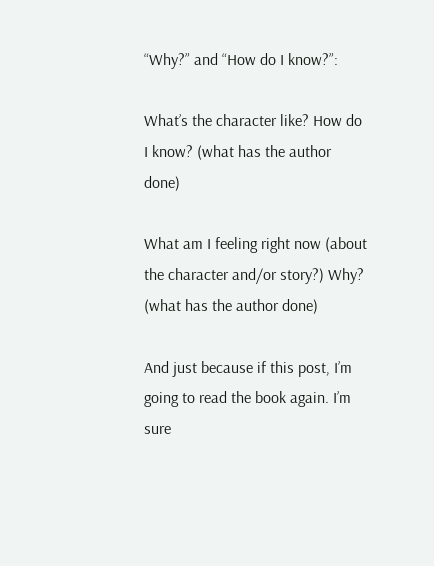“Why?” and “How do I know?”:

What’s the character like? How do I know? (what has the author done)

What am I feeling right now (about the character and/or story?) Why? (what has the author done)

And just because if this post, I’m going to read the book again. I’m sure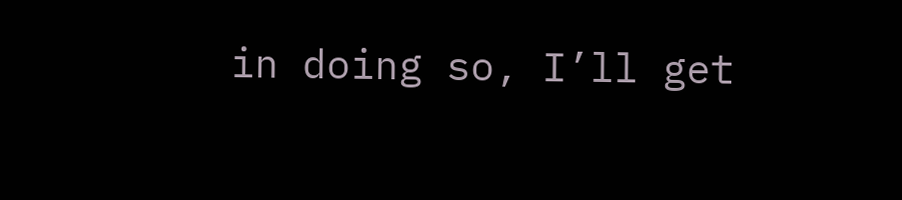in doing so, I’ll get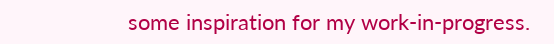some inspiration for my work-in-progress.